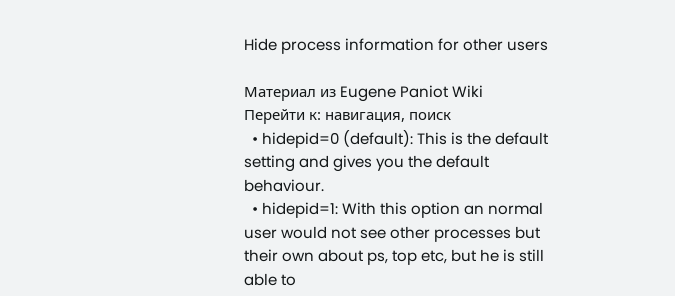Hide process information for other users

Материал из Eugene Paniot Wiki
Перейти к: навигация, поиск
  • hidepid=0 (default): This is the default setting and gives you the default behaviour.
  • hidepid=1: With this option an normal user would not see other processes but their own about ps, top etc, but he is still able to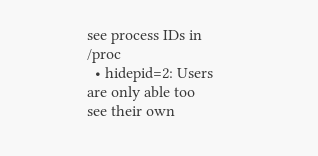see process IDs in /proc
  • hidepid=2: Users are only able too see their own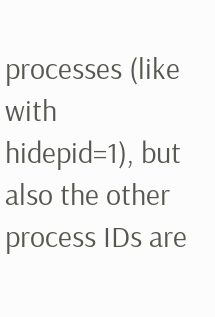processes (like with hidepid=1), but also the other process IDs are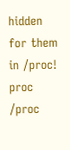hidden for them in /proc!
proc            /proc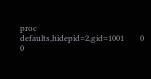proc    defaults,hidepid=2,gid=1001        0       0